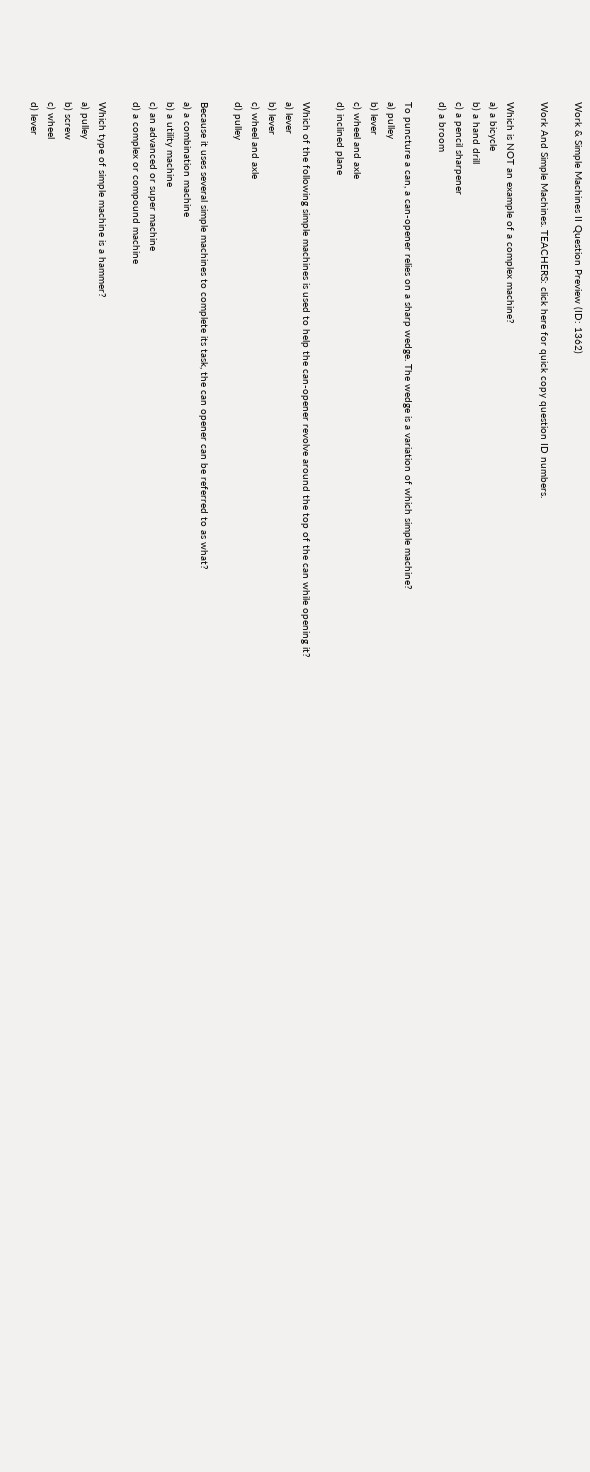Work & Simple Machines II Question Preview (ID: 1362)

Work And Simple Machines. TEACHERS: click here for quick copy question ID numbers.

Which is NOT an example of a complex machine?
a) a bicycle
b) a hand drill
c) a pencil sharpener
d) a broom

To puncture a can, a can-opener relies on a sharp wedge. The wedge is a variation of which simple machine?
a) pulley
b) lever
c) wheel and axle
d) inclined plane

Which of the following simple machines is used to help the can-opener revolve around the top of the can while opening it?
a) lever
b) lever
c) wheel and axle
d) pulley

Because it uses several simple machines to complete its task, the can opener can be referred to as what?
a) a combination machine
b) a utility machine
c) an advanced or super machine
d) a complex or compound machine

Which type of simple machine is a hammer?
a) pulley
b) screw
c) wheel
d) lever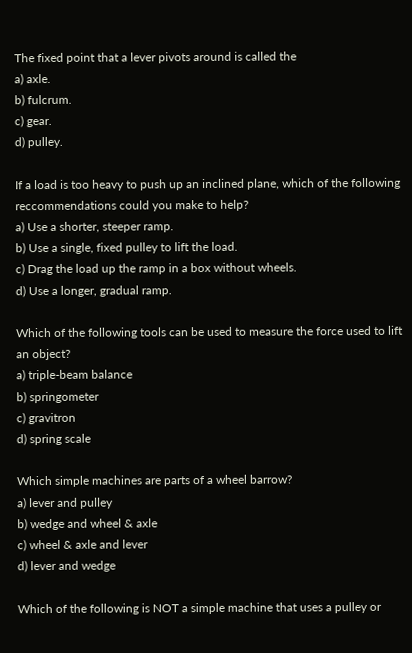The fixed point that a lever pivots around is called the
a) axle.
b) fulcrum.
c) gear.
d) pulley.

If a load is too heavy to push up an inclined plane, which of the following reccommendations could you make to help?
a) Use a shorter, steeper ramp.
b) Use a single, fixed pulley to lift the load.
c) Drag the load up the ramp in a box without wheels.
d) Use a longer, gradual ramp.

Which of the following tools can be used to measure the force used to lift an object?
a) triple-beam balance
b) springometer
c) gravitron
d) spring scale

Which simple machines are parts of a wheel barrow?
a) lever and pulley
b) wedge and wheel & axle
c) wheel & axle and lever
d) lever and wedge

Which of the following is NOT a simple machine that uses a pulley or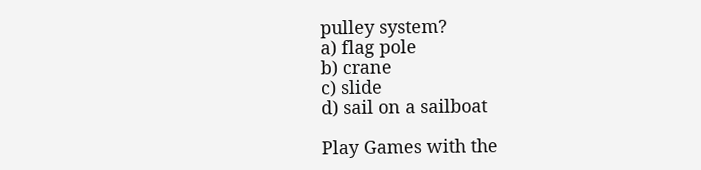pulley system?
a) flag pole
b) crane
c) slide
d) sail on a sailboat

Play Games with the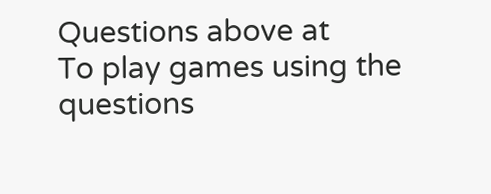Questions above at
To play games using the questions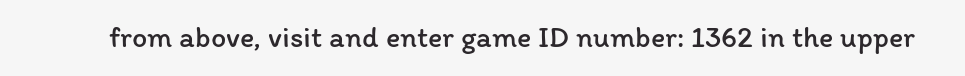from above, visit and enter game ID number: 1362 in the upper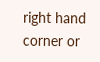right hand corner or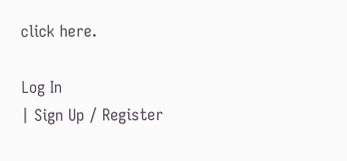click here.

Log In
| Sign Up / Register